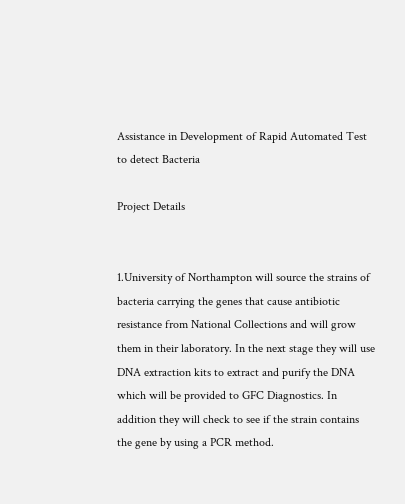Assistance in Development of Rapid Automated Test to detect Bacteria

Project Details


1.University of Northampton will source the strains of bacteria carrying the genes that cause antibiotic resistance from National Collections and will grow them in their laboratory. In the next stage they will use DNA extraction kits to extract and purify the DNA which will be provided to GFC Diagnostics. In addition they will check to see if the strain contains the gene by using a PCR method.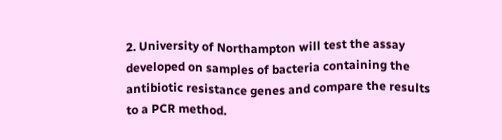2. University of Northampton will test the assay developed on samples of bacteria containing the antibiotic resistance genes and compare the results to a PCR method.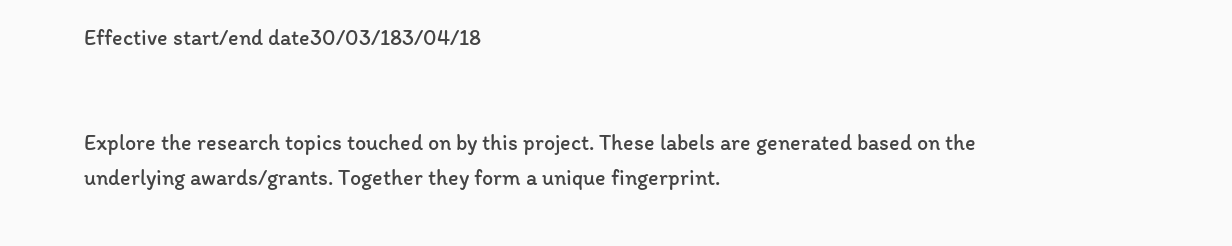Effective start/end date30/03/183/04/18


Explore the research topics touched on by this project. These labels are generated based on the underlying awards/grants. Together they form a unique fingerprint.